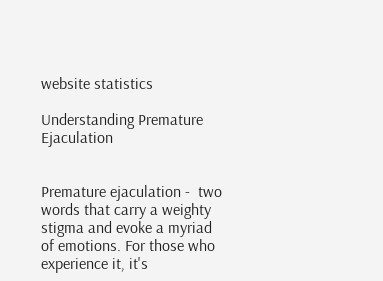website statistics

Understanding Premature Ejaculation


Premature ejaculation -  two words that carry a weighty stigma and evoke a myriad of emotions. For those who experience it, it's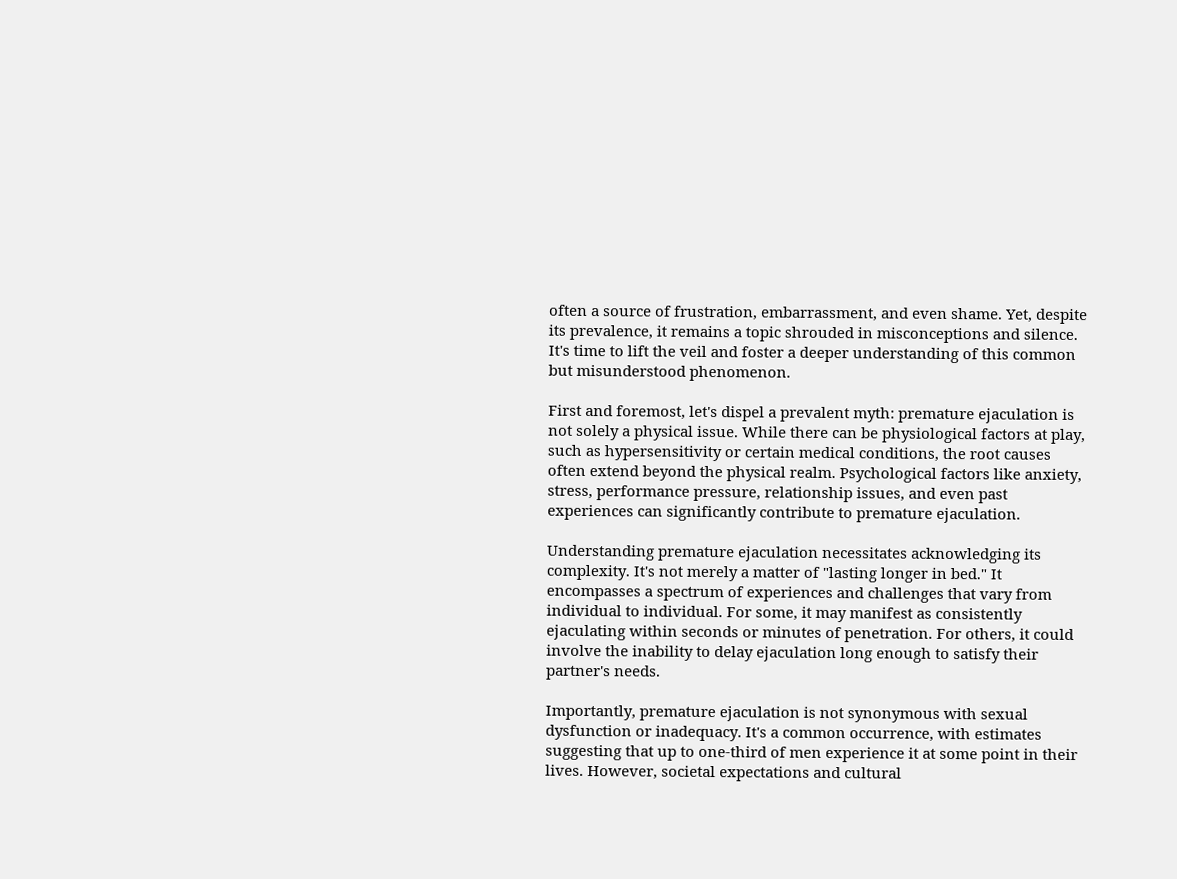often a source of frustration, embarrassment, and even shame. Yet, despite its prevalence, it remains a topic shrouded in misconceptions and silence. It's time to lift the veil and foster a deeper understanding of this common but misunderstood phenomenon.

First and foremost, let's dispel a prevalent myth: premature ejaculation is not solely a physical issue. While there can be physiological factors at play, such as hypersensitivity or certain medical conditions, the root causes often extend beyond the physical realm. Psychological factors like anxiety, stress, performance pressure, relationship issues, and even past experiences can significantly contribute to premature ejaculation.

Understanding premature ejaculation necessitates acknowledging its complexity. It's not merely a matter of "lasting longer in bed." It encompasses a spectrum of experiences and challenges that vary from individual to individual. For some, it may manifest as consistently ejaculating within seconds or minutes of penetration. For others, it could involve the inability to delay ejaculation long enough to satisfy their partner's needs.

Importantly, premature ejaculation is not synonymous with sexual dysfunction or inadequacy. It's a common occurrence, with estimates suggesting that up to one-third of men experience it at some point in their lives. However, societal expectations and cultural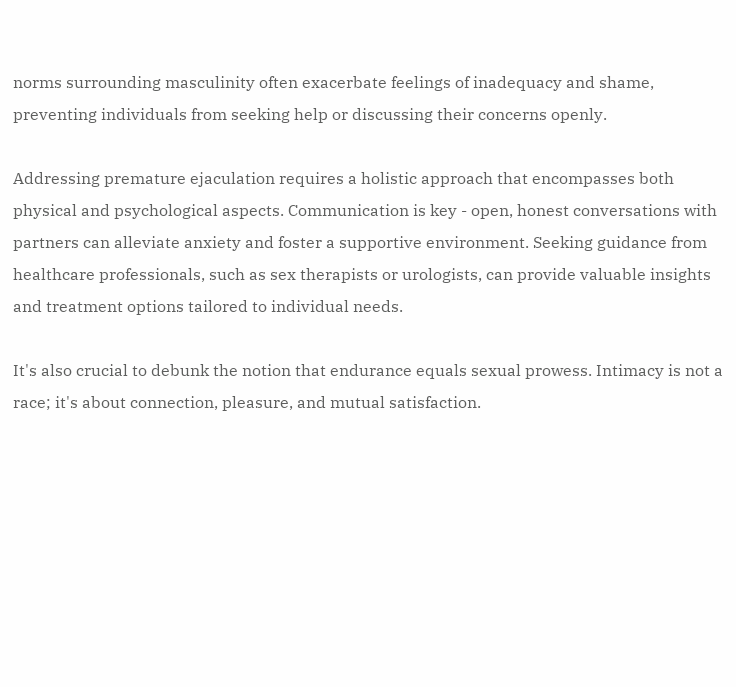norms surrounding masculinity often exacerbate feelings of inadequacy and shame, preventing individuals from seeking help or discussing their concerns openly.

Addressing premature ejaculation requires a holistic approach that encompasses both physical and psychological aspects. Communication is key - open, honest conversations with partners can alleviate anxiety and foster a supportive environment. Seeking guidance from healthcare professionals, such as sex therapists or urologists, can provide valuable insights and treatment options tailored to individual needs.

It's also crucial to debunk the notion that endurance equals sexual prowess. Intimacy is not a race; it's about connection, pleasure, and mutual satisfaction.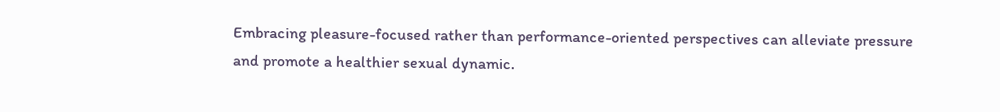Embracing pleasure-focused rather than performance-oriented perspectives can alleviate pressure and promote a healthier sexual dynamic.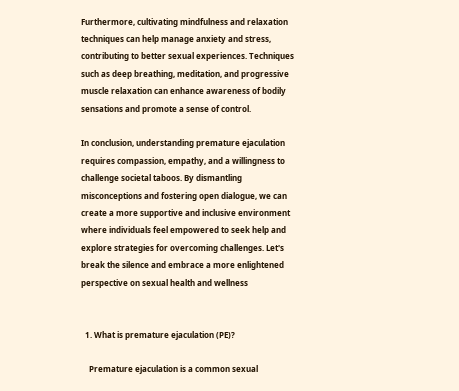Furthermore, cultivating mindfulness and relaxation techniques can help manage anxiety and stress, contributing to better sexual experiences. Techniques such as deep breathing, meditation, and progressive muscle relaxation can enhance awareness of bodily sensations and promote a sense of control.

In conclusion, understanding premature ejaculation requires compassion, empathy, and a willingness to challenge societal taboos. By dismantling misconceptions and fostering open dialogue, we can create a more supportive and inclusive environment where individuals feel empowered to seek help and explore strategies for overcoming challenges. Let's break the silence and embrace a more enlightened perspective on sexual health and wellness


  1. What is premature ejaculation (PE)?

    Premature ejaculation is a common sexual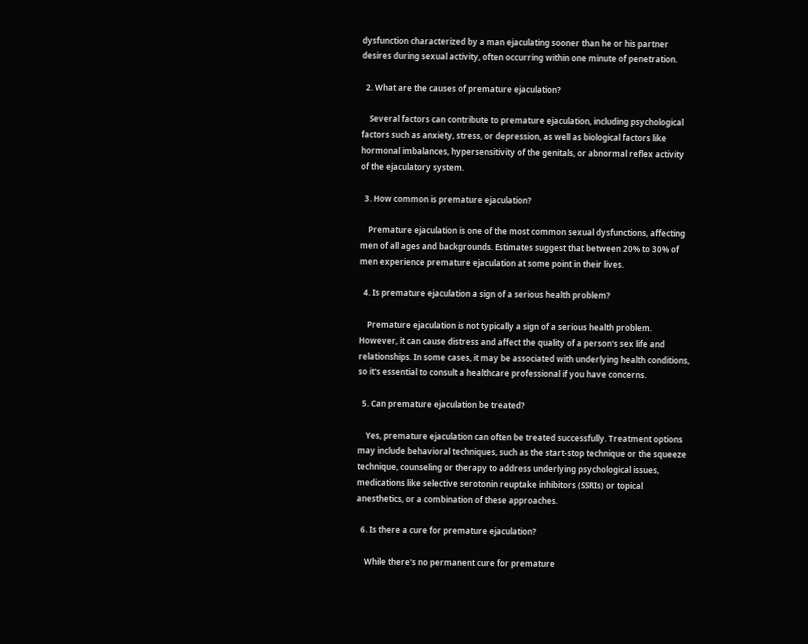dysfunction characterized by a man ejaculating sooner than he or his partner desires during sexual activity, often occurring within one minute of penetration.

  2. What are the causes of premature ejaculation?

    Several factors can contribute to premature ejaculation, including psychological factors such as anxiety, stress, or depression, as well as biological factors like hormonal imbalances, hypersensitivity of the genitals, or abnormal reflex activity of the ejaculatory system.

  3. How common is premature ejaculation?

    Premature ejaculation is one of the most common sexual dysfunctions, affecting men of all ages and backgrounds. Estimates suggest that between 20% to 30% of men experience premature ejaculation at some point in their lives.

  4. Is premature ejaculation a sign of a serious health problem?

    Premature ejaculation is not typically a sign of a serious health problem. However, it can cause distress and affect the quality of a person's sex life and relationships. In some cases, it may be associated with underlying health conditions, so it's essential to consult a healthcare professional if you have concerns.

  5. Can premature ejaculation be treated?

    Yes, premature ejaculation can often be treated successfully. Treatment options may include behavioral techniques, such as the start-stop technique or the squeeze technique, counseling or therapy to address underlying psychological issues, medications like selective serotonin reuptake inhibitors (SSRIs) or topical anesthetics, or a combination of these approaches.

  6. Is there a cure for premature ejaculation?

    While there's no permanent cure for premature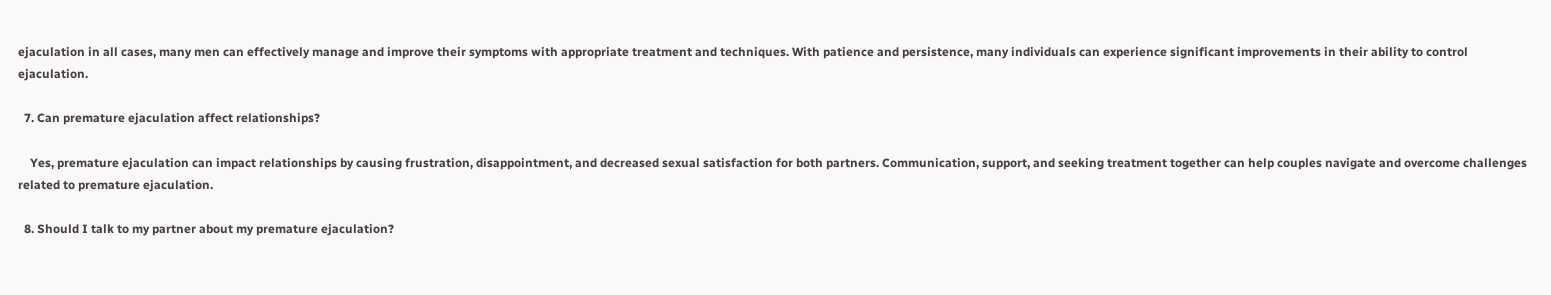ejaculation in all cases, many men can effectively manage and improve their symptoms with appropriate treatment and techniques. With patience and persistence, many individuals can experience significant improvements in their ability to control ejaculation.

  7. Can premature ejaculation affect relationships?

    Yes, premature ejaculation can impact relationships by causing frustration, disappointment, and decreased sexual satisfaction for both partners. Communication, support, and seeking treatment together can help couples navigate and overcome challenges related to premature ejaculation.

  8. Should I talk to my partner about my premature ejaculation?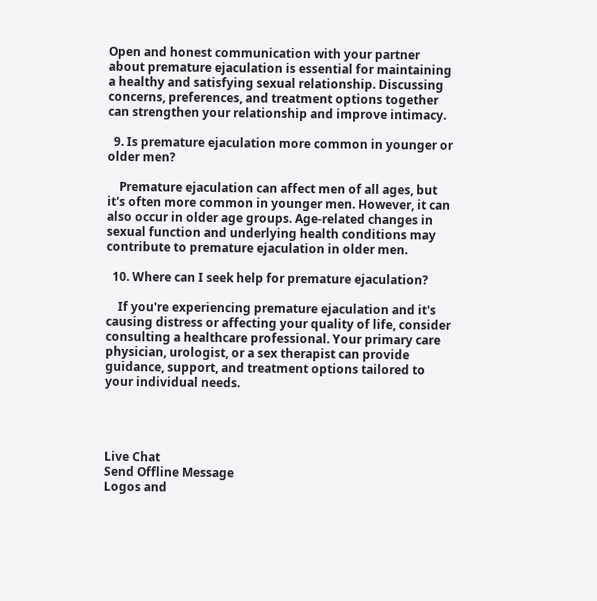Open and honest communication with your partner about premature ejaculation is essential for maintaining a healthy and satisfying sexual relationship. Discussing concerns, preferences, and treatment options together can strengthen your relationship and improve intimacy.

  9. Is premature ejaculation more common in younger or older men?

    Premature ejaculation can affect men of all ages, but it's often more common in younger men. However, it can also occur in older age groups. Age-related changes in sexual function and underlying health conditions may contribute to premature ejaculation in older men.

  10. Where can I seek help for premature ejaculation?

    If you're experiencing premature ejaculation and it's causing distress or affecting your quality of life, consider consulting a healthcare professional. Your primary care physician, urologist, or a sex therapist can provide guidance, support, and treatment options tailored to your individual needs.




Live Chat
Send Offline Message
Logos and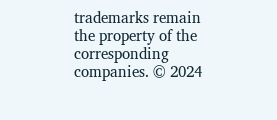trademarks remain the property of the corresponding companies. © 2024